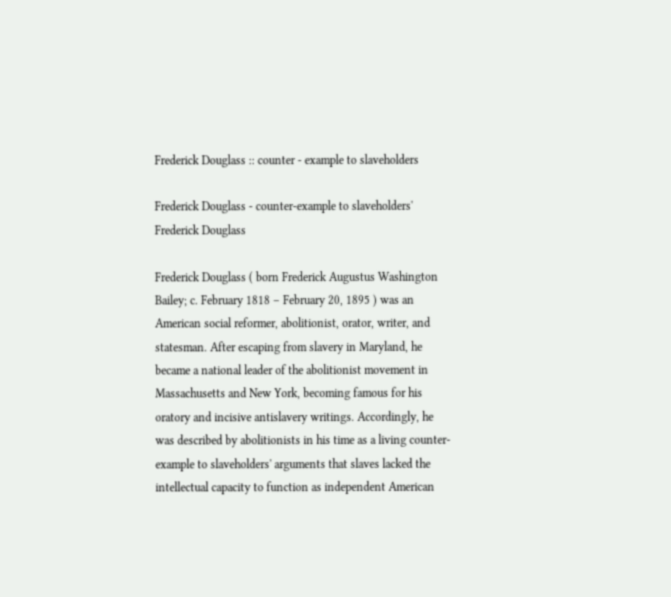Frederick Douglass :: counter - example to slaveholders

Frederick Douglass - counter-example to slaveholders'
Frederick Douglass

Frederick Douglass ( born Frederick Augustus Washington Bailey; c. February 1818 – February 20, 1895 ) was an American social reformer, abolitionist, orator, writer, and statesman. After escaping from slavery in Maryland, he became a national leader of the abolitionist movement in Massachusetts and New York, becoming famous for his oratory and incisive antislavery writings. Accordingly, he was described by abolitionists in his time as a living counter-example to slaveholders' arguments that slaves lacked the intellectual capacity to function as independent American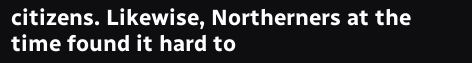citizens. Likewise, Northerners at the time found it hard to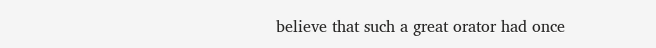believe that such a great orator had once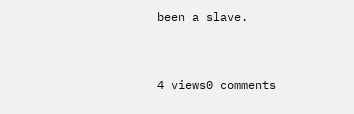been a slave.


4 views0 comments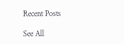Recent Posts

See All